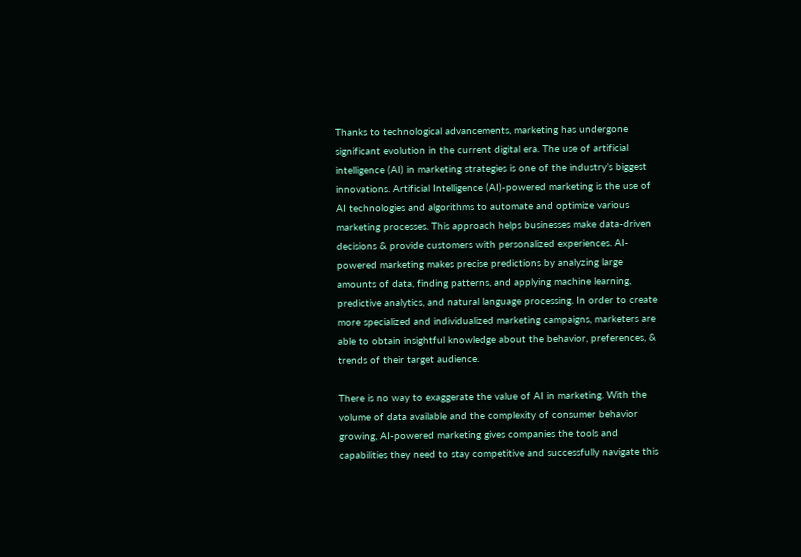Thanks to technological advancements, marketing has undergone significant evolution in the current digital era. The use of artificial intelligence (AI) in marketing strategies is one of the industry’s biggest innovations. Artificial Intelligence (AI)-powered marketing is the use of AI technologies and algorithms to automate and optimize various marketing processes. This approach helps businesses make data-driven decisions & provide customers with personalized experiences. AI-powered marketing makes precise predictions by analyzing large amounts of data, finding patterns, and applying machine learning, predictive analytics, and natural language processing. In order to create more specialized and individualized marketing campaigns, marketers are able to obtain insightful knowledge about the behavior, preferences, & trends of their target audience.

There is no way to exaggerate the value of AI in marketing. With the volume of data available and the complexity of consumer behavior growing, AI-powered marketing gives companies the tools and capabilities they need to stay competitive and successfully navigate this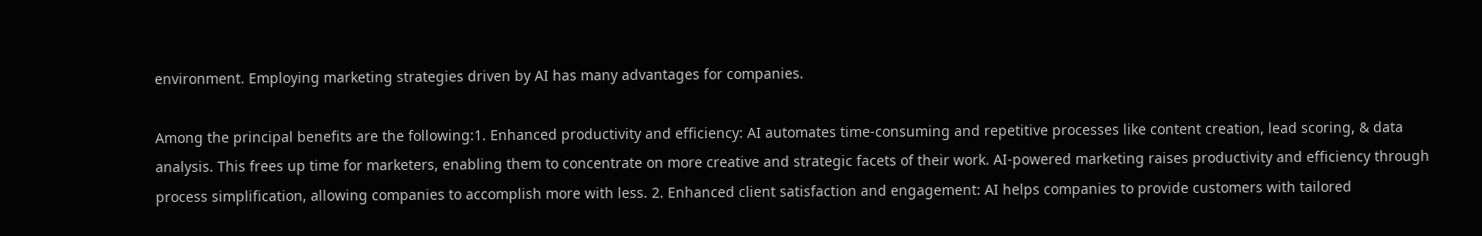environment. Employing marketing strategies driven by AI has many advantages for companies.

Among the principal benefits are the following:1. Enhanced productivity and efficiency: AI automates time-consuming and repetitive processes like content creation, lead scoring, & data analysis. This frees up time for marketers, enabling them to concentrate on more creative and strategic facets of their work. AI-powered marketing raises productivity and efficiency through process simplification, allowing companies to accomplish more with less. 2. Enhanced client satisfaction and engagement: AI helps companies to provide customers with tailored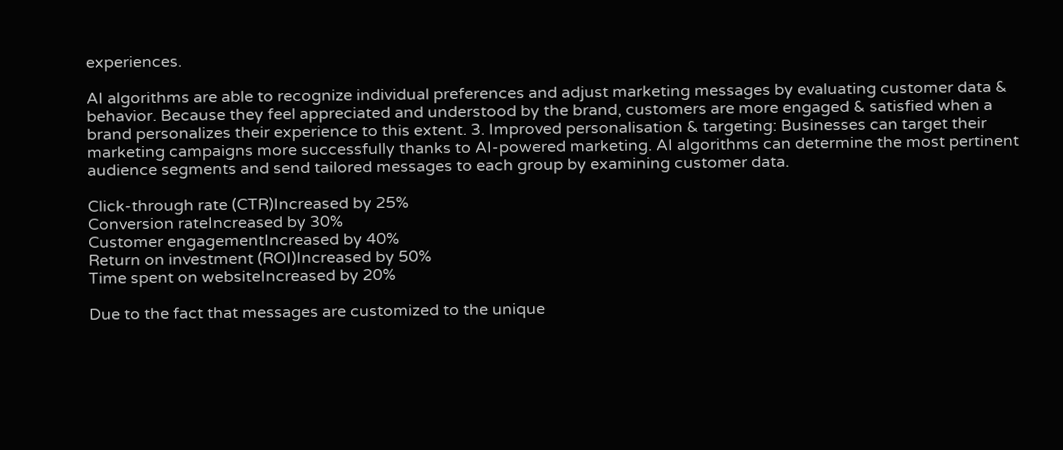experiences.

AI algorithms are able to recognize individual preferences and adjust marketing messages by evaluating customer data & behavior. Because they feel appreciated and understood by the brand, customers are more engaged & satisfied when a brand personalizes their experience to this extent. 3. Improved personalisation & targeting: Businesses can target their marketing campaigns more successfully thanks to AI-powered marketing. AI algorithms can determine the most pertinent audience segments and send tailored messages to each group by examining customer data.

Click-through rate (CTR)Increased by 25%
Conversion rateIncreased by 30%
Customer engagementIncreased by 40%
Return on investment (ROI)Increased by 50%
Time spent on websiteIncreased by 20%

Due to the fact that messages are customized to the unique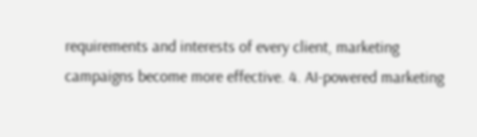requirements and interests of every client, marketing campaigns become more effective. 4. AI-powered marketing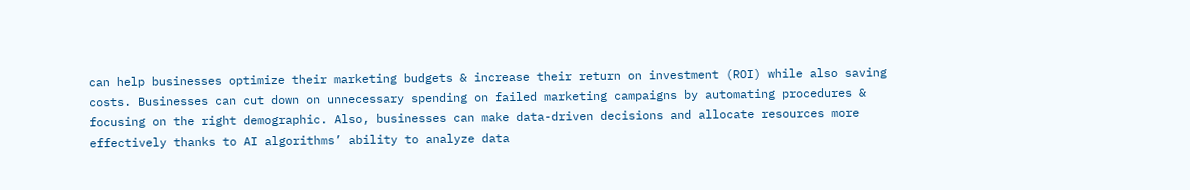can help businesses optimize their marketing budgets & increase their return on investment (ROI) while also saving costs. Businesses can cut down on unnecessary spending on failed marketing campaigns by automating procedures & focusing on the right demographic. Also, businesses can make data-driven decisions and allocate resources more effectively thanks to AI algorithms’ ability to analyze data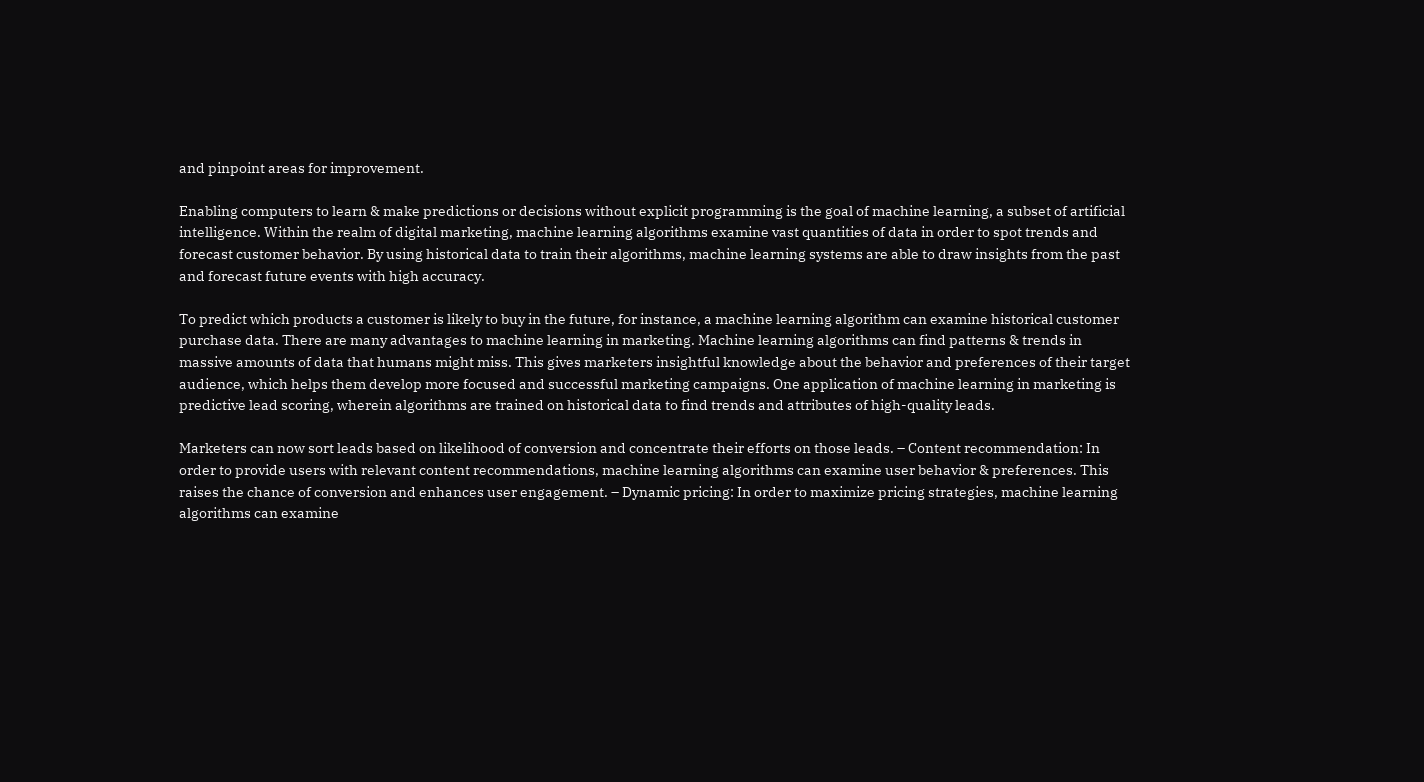and pinpoint areas for improvement.

Enabling computers to learn & make predictions or decisions without explicit programming is the goal of machine learning, a subset of artificial intelligence. Within the realm of digital marketing, machine learning algorithms examine vast quantities of data in order to spot trends and forecast customer behavior. By using historical data to train their algorithms, machine learning systems are able to draw insights from the past and forecast future events with high accuracy.

To predict which products a customer is likely to buy in the future, for instance, a machine learning algorithm can examine historical customer purchase data. There are many advantages to machine learning in marketing. Machine learning algorithms can find patterns & trends in massive amounts of data that humans might miss. This gives marketers insightful knowledge about the behavior and preferences of their target audience, which helps them develop more focused and successful marketing campaigns. One application of machine learning in marketing is predictive lead scoring, wherein algorithms are trained on historical data to find trends and attributes of high-quality leads.

Marketers can now sort leads based on likelihood of conversion and concentrate their efforts on those leads. – Content recommendation: In order to provide users with relevant content recommendations, machine learning algorithms can examine user behavior & preferences. This raises the chance of conversion and enhances user engagement. – Dynamic pricing: In order to maximize pricing strategies, machine learning algorithms can examine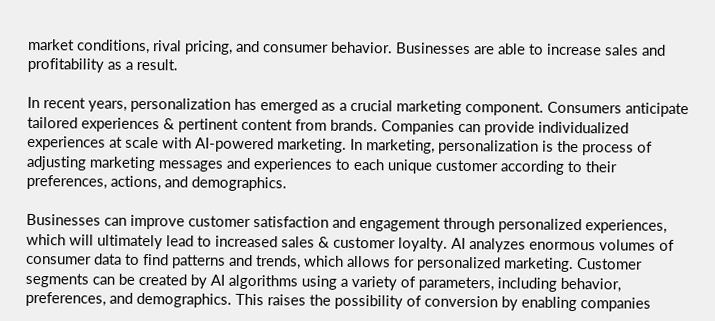market conditions, rival pricing, and consumer behavior. Businesses are able to increase sales and profitability as a result.

In recent years, personalization has emerged as a crucial marketing component. Consumers anticipate tailored experiences & pertinent content from brands. Companies can provide individualized experiences at scale with AI-powered marketing. In marketing, personalization is the process of adjusting marketing messages and experiences to each unique customer according to their preferences, actions, and demographics.

Businesses can improve customer satisfaction and engagement through personalized experiences, which will ultimately lead to increased sales & customer loyalty. AI analyzes enormous volumes of consumer data to find patterns and trends, which allows for personalized marketing. Customer segments can be created by AI algorithms using a variety of parameters, including behavior, preferences, and demographics. This raises the possibility of conversion by enabling companies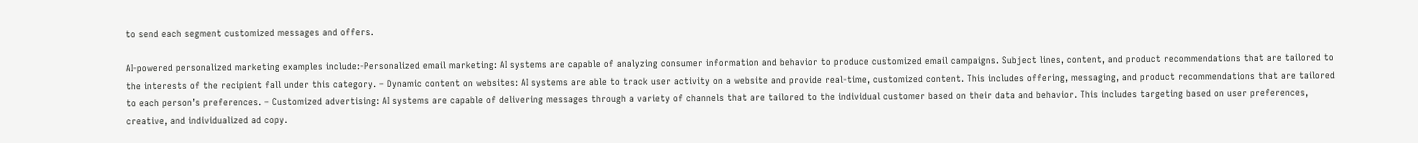to send each segment customized messages and offers.

AI-powered personalized marketing examples include:-Personalized email marketing: AI systems are capable of analyzing consumer information and behavior to produce customized email campaigns. Subject lines, content, and product recommendations that are tailored to the interests of the recipient fall under this category. – Dynamic content on websites: AI systems are able to track user activity on a website and provide real-time, customized content. This includes offering, messaging, and product recommendations that are tailored to each person’s preferences. – Customized advertising: AI systems are capable of delivering messages through a variety of channels that are tailored to the individual customer based on their data and behavior. This includes targeting based on user preferences, creative, and individualized ad copy.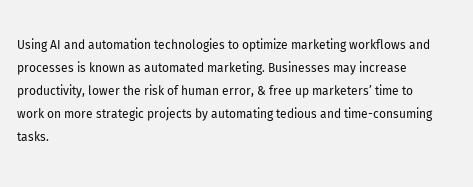Using AI and automation technologies to optimize marketing workflows and processes is known as automated marketing. Businesses may increase productivity, lower the risk of human error, & free up marketers’ time to work on more strategic projects by automating tedious and time-consuming tasks.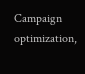Campaign optimization,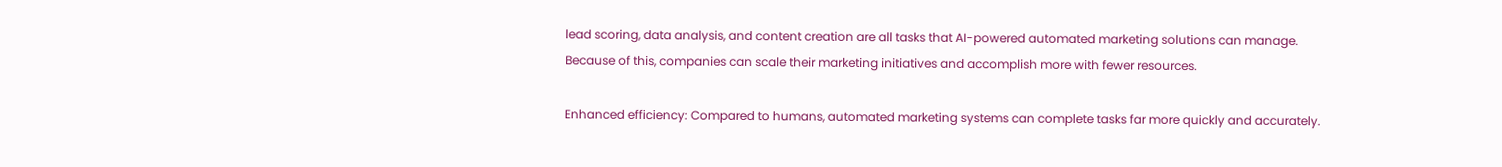lead scoring, data analysis, and content creation are all tasks that AI-powered automated marketing solutions can manage. Because of this, companies can scale their marketing initiatives and accomplish more with fewer resources.

Enhanced efficiency: Compared to humans, automated marketing systems can complete tasks far more quickly and accurately.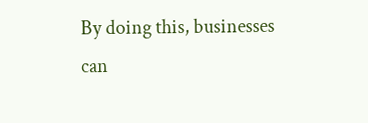By doing this, businesses can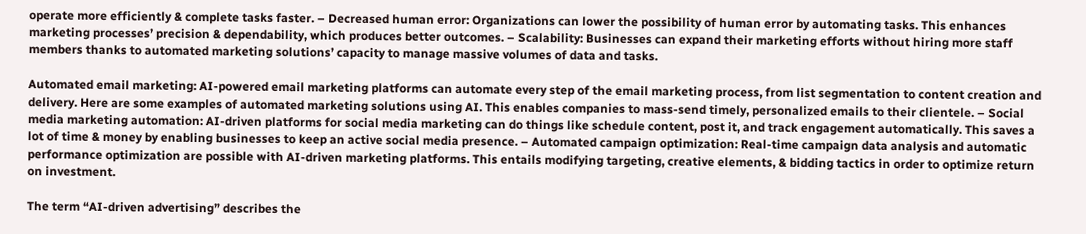operate more efficiently & complete tasks faster. – Decreased human error: Organizations can lower the possibility of human error by automating tasks. This enhances marketing processes’ precision & dependability, which produces better outcomes. – Scalability: Businesses can expand their marketing efforts without hiring more staff members thanks to automated marketing solutions’ capacity to manage massive volumes of data and tasks.

Automated email marketing: AI-powered email marketing platforms can automate every step of the email marketing process, from list segmentation to content creation and delivery. Here are some examples of automated marketing solutions using AI. This enables companies to mass-send timely, personalized emails to their clientele. – Social media marketing automation: AI-driven platforms for social media marketing can do things like schedule content, post it, and track engagement automatically. This saves a lot of time & money by enabling businesses to keep an active social media presence. – Automated campaign optimization: Real-time campaign data analysis and automatic performance optimization are possible with AI-driven marketing platforms. This entails modifying targeting, creative elements, & bidding tactics in order to optimize return on investment.

The term “AI-driven advertising” describes the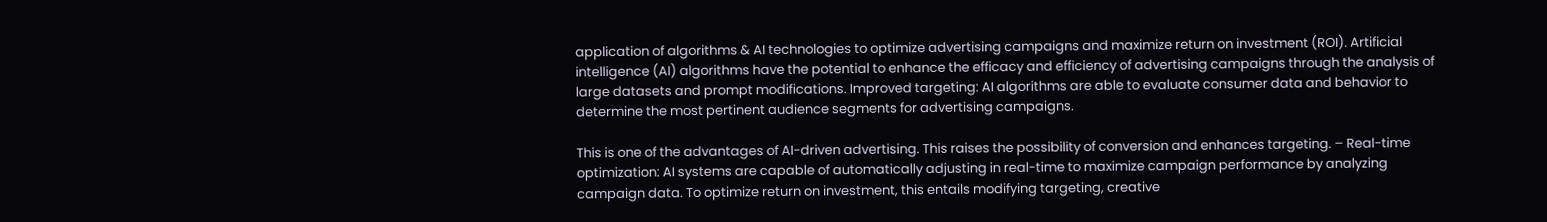application of algorithms & AI technologies to optimize advertising campaigns and maximize return on investment (ROI). Artificial intelligence (AI) algorithms have the potential to enhance the efficacy and efficiency of advertising campaigns through the analysis of large datasets and prompt modifications. Improved targeting: AI algorithms are able to evaluate consumer data and behavior to determine the most pertinent audience segments for advertising campaigns.

This is one of the advantages of AI-driven advertising. This raises the possibility of conversion and enhances targeting. – Real-time optimization: AI systems are capable of automatically adjusting in real-time to maximize campaign performance by analyzing campaign data. To optimize return on investment, this entails modifying targeting, creative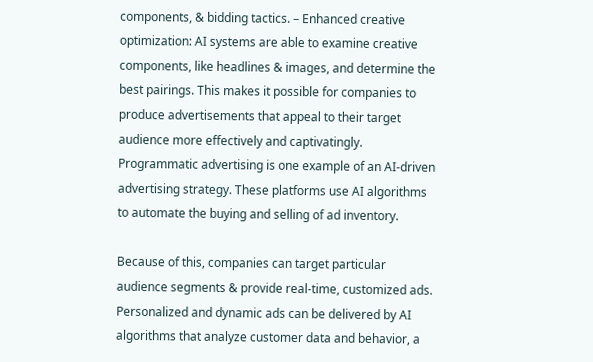components, & bidding tactics. – Enhanced creative optimization: AI systems are able to examine creative components, like headlines & images, and determine the best pairings. This makes it possible for companies to produce advertisements that appeal to their target audience more effectively and captivatingly. Programmatic advertising is one example of an AI-driven advertising strategy. These platforms use AI algorithms to automate the buying and selling of ad inventory.

Because of this, companies can target particular audience segments & provide real-time, customized ads. Personalized and dynamic ads can be delivered by AI algorithms that analyze customer data and behavior, a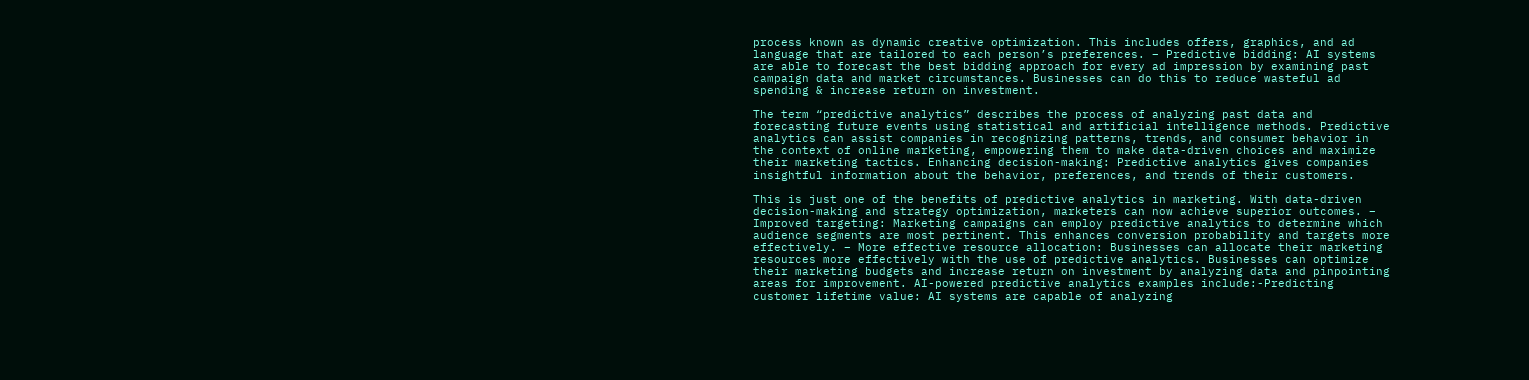process known as dynamic creative optimization. This includes offers, graphics, and ad language that are tailored to each person’s preferences. – Predictive bidding: AI systems are able to forecast the best bidding approach for every ad impression by examining past campaign data and market circumstances. Businesses can do this to reduce wasteful ad spending & increase return on investment.

The term “predictive analytics” describes the process of analyzing past data and forecasting future events using statistical and artificial intelligence methods. Predictive analytics can assist companies in recognizing patterns, trends, and consumer behavior in the context of online marketing, empowering them to make data-driven choices and maximize their marketing tactics. Enhancing decision-making: Predictive analytics gives companies insightful information about the behavior, preferences, and trends of their customers.

This is just one of the benefits of predictive analytics in marketing. With data-driven decision-making and strategy optimization, marketers can now achieve superior outcomes. – Improved targeting: Marketing campaigns can employ predictive analytics to determine which audience segments are most pertinent. This enhances conversion probability and targets more effectively. – More effective resource allocation: Businesses can allocate their marketing resources more effectively with the use of predictive analytics. Businesses can optimize their marketing budgets and increase return on investment by analyzing data and pinpointing areas for improvement. AI-powered predictive analytics examples include:-Predicting customer lifetime value: AI systems are capable of analyzing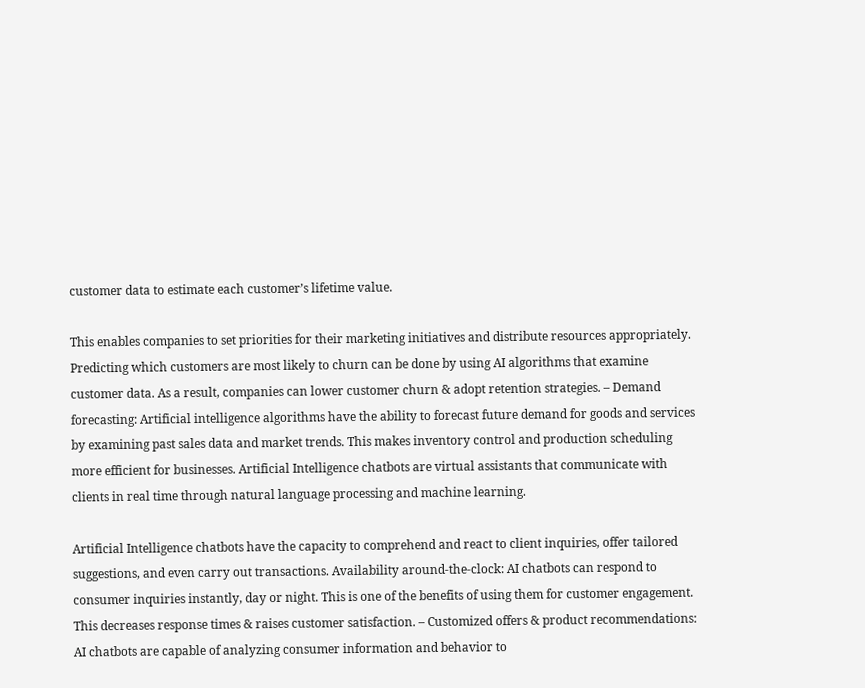customer data to estimate each customer’s lifetime value.

This enables companies to set priorities for their marketing initiatives and distribute resources appropriately. Predicting which customers are most likely to churn can be done by using AI algorithms that examine customer data. As a result, companies can lower customer churn & adopt retention strategies. – Demand forecasting: Artificial intelligence algorithms have the ability to forecast future demand for goods and services by examining past sales data and market trends. This makes inventory control and production scheduling more efficient for businesses. Artificial Intelligence chatbots are virtual assistants that communicate with clients in real time through natural language processing and machine learning.

Artificial Intelligence chatbots have the capacity to comprehend and react to client inquiries, offer tailored suggestions, and even carry out transactions. Availability around-the-clock: AI chatbots can respond to consumer inquiries instantly, day or night. This is one of the benefits of using them for customer engagement. This decreases response times & raises customer satisfaction. – Customized offers & product recommendations: AI chatbots are capable of analyzing consumer information and behavior to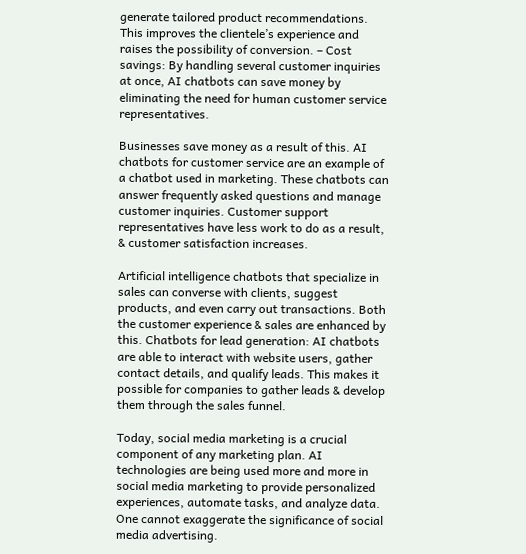generate tailored product recommendations. This improves the clientele’s experience and raises the possibility of conversion. – Cost savings: By handling several customer inquiries at once, AI chatbots can save money by eliminating the need for human customer service representatives.

Businesses save money as a result of this. AI chatbots for customer service are an example of a chatbot used in marketing. These chatbots can answer frequently asked questions and manage customer inquiries. Customer support representatives have less work to do as a result, & customer satisfaction increases.

Artificial intelligence chatbots that specialize in sales can converse with clients, suggest products, and even carry out transactions. Both the customer experience & sales are enhanced by this. Chatbots for lead generation: AI chatbots are able to interact with website users, gather contact details, and qualify leads. This makes it possible for companies to gather leads & develop them through the sales funnel.

Today, social media marketing is a crucial component of any marketing plan. AI technologies are being used more and more in social media marketing to provide personalized experiences, automate tasks, and analyze data. One cannot exaggerate the significance of social media advertising.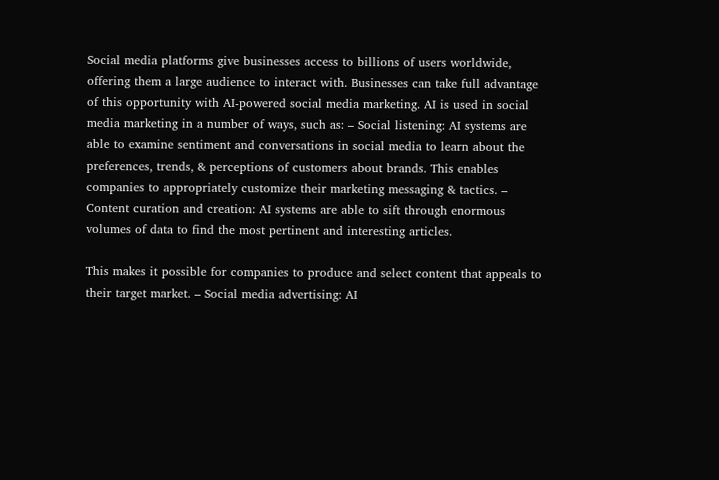Social media platforms give businesses access to billions of users worldwide, offering them a large audience to interact with. Businesses can take full advantage of this opportunity with AI-powered social media marketing. AI is used in social media marketing in a number of ways, such as: – Social listening: AI systems are able to examine sentiment and conversations in social media to learn about the preferences, trends, & perceptions of customers about brands. This enables companies to appropriately customize their marketing messaging & tactics. – Content curation and creation: AI systems are able to sift through enormous volumes of data to find the most pertinent and interesting articles.

This makes it possible for companies to produce and select content that appeals to their target market. – Social media advertising: AI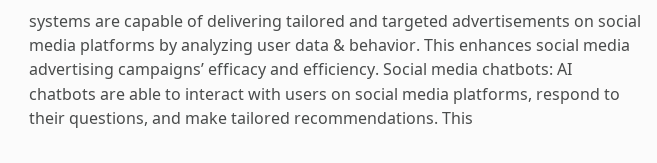systems are capable of delivering tailored and targeted advertisements on social media platforms by analyzing user data & behavior. This enhances social media advertising campaigns’ efficacy and efficiency. Social media chatbots: AI chatbots are able to interact with users on social media platforms, respond to their questions, and make tailored recommendations. This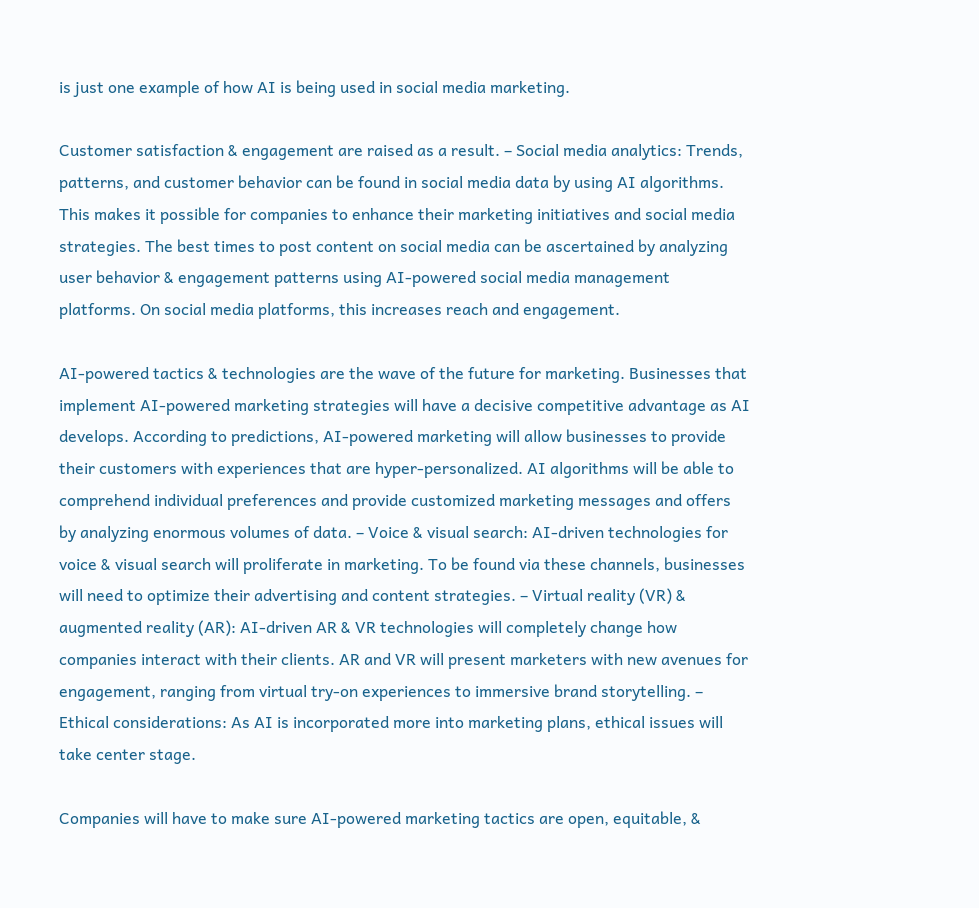is just one example of how AI is being used in social media marketing.

Customer satisfaction & engagement are raised as a result. – Social media analytics: Trends, patterns, and customer behavior can be found in social media data by using AI algorithms. This makes it possible for companies to enhance their marketing initiatives and social media strategies. The best times to post content on social media can be ascertained by analyzing user behavior & engagement patterns using AI-powered social media management platforms. On social media platforms, this increases reach and engagement.

AI-powered tactics & technologies are the wave of the future for marketing. Businesses that implement AI-powered marketing strategies will have a decisive competitive advantage as AI develops. According to predictions, AI-powered marketing will allow businesses to provide their customers with experiences that are hyper-personalized. AI algorithms will be able to comprehend individual preferences and provide customized marketing messages and offers by analyzing enormous volumes of data. – Voice & visual search: AI-driven technologies for voice & visual search will proliferate in marketing. To be found via these channels, businesses will need to optimize their advertising and content strategies. – Virtual reality (VR) & augmented reality (AR): AI-driven AR & VR technologies will completely change how companies interact with their clients. AR and VR will present marketers with new avenues for engagement, ranging from virtual try-on experiences to immersive brand storytelling. – Ethical considerations: As AI is incorporated more into marketing plans, ethical issues will take center stage.

Companies will have to make sure AI-powered marketing tactics are open, equitable, &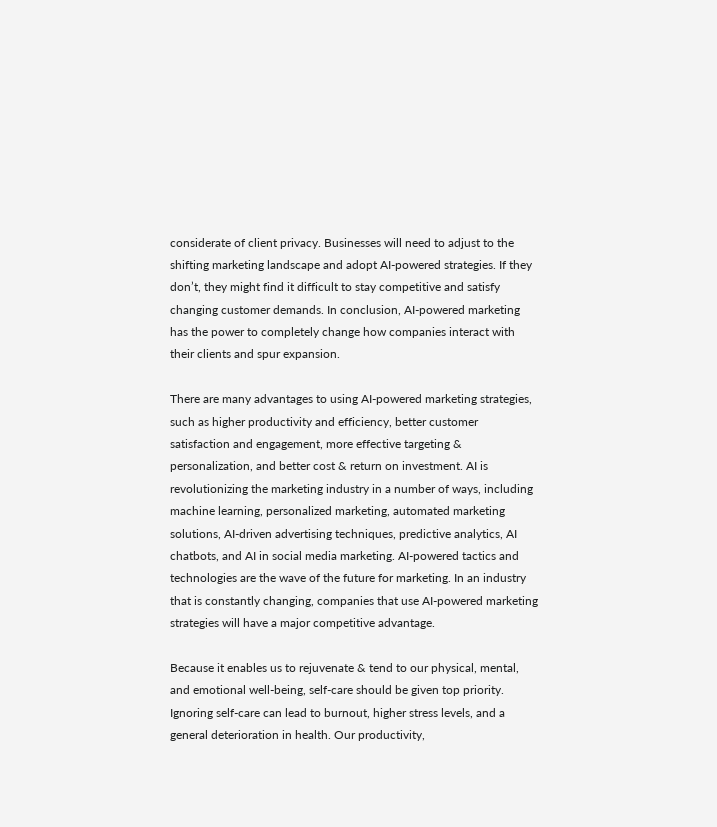considerate of client privacy. Businesses will need to adjust to the shifting marketing landscape and adopt AI-powered strategies. If they don’t, they might find it difficult to stay competitive and satisfy changing customer demands. In conclusion, AI-powered marketing has the power to completely change how companies interact with their clients and spur expansion.

There are many advantages to using AI-powered marketing strategies, such as higher productivity and efficiency, better customer satisfaction and engagement, more effective targeting & personalization, and better cost & return on investment. AI is revolutionizing the marketing industry in a number of ways, including machine learning, personalized marketing, automated marketing solutions, AI-driven advertising techniques, predictive analytics, AI chatbots, and AI in social media marketing. AI-powered tactics and technologies are the wave of the future for marketing. In an industry that is constantly changing, companies that use AI-powered marketing strategies will have a major competitive advantage.

Because it enables us to rejuvenate & tend to our physical, mental, and emotional well-being, self-care should be given top priority. Ignoring self-care can lead to burnout, higher stress levels, and a general deterioration in health. Our productivity,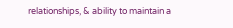relationships, & ability to maintain a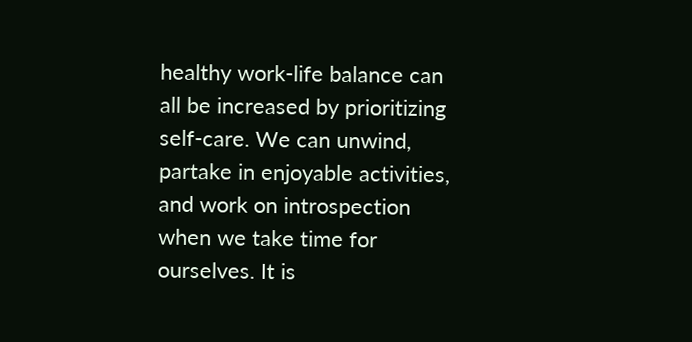healthy work-life balance can all be increased by prioritizing self-care. We can unwind, partake in enjoyable activities, and work on introspection when we take time for ourselves. It is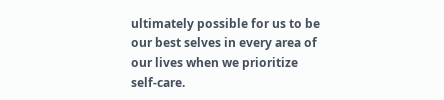ultimately possible for us to be our best selves in every area of our lives when we prioritize self-care.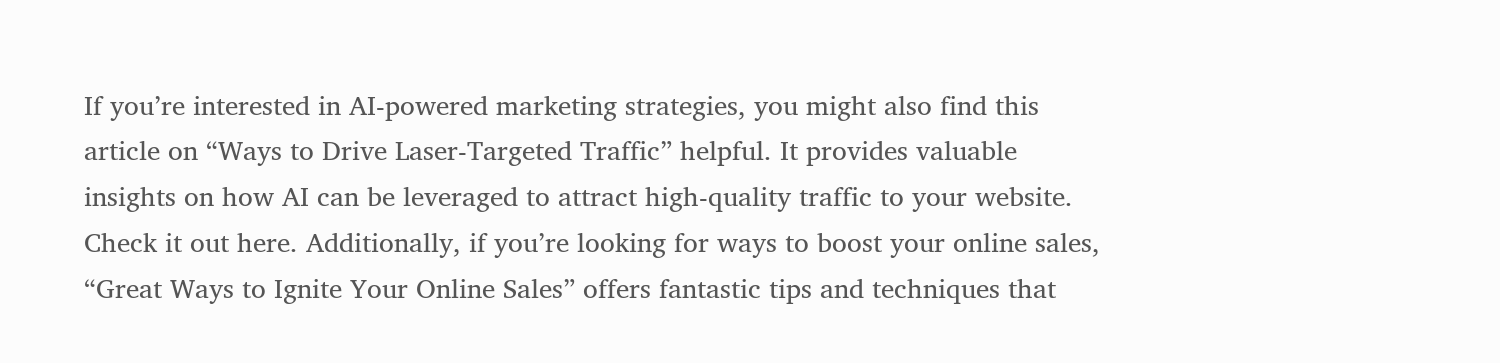If you’re interested in AI-powered marketing strategies, you might also find this article on “Ways to Drive Laser-Targeted Traffic” helpful. It provides valuable insights on how AI can be leveraged to attract high-quality traffic to your website. Check it out here. Additionally, if you’re looking for ways to boost your online sales, “Great Ways to Ignite Your Online Sales” offers fantastic tips and techniques that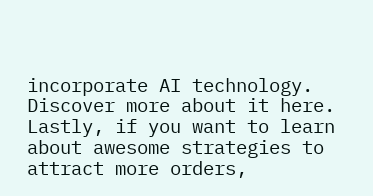incorporate AI technology. Discover more about it here. Lastly, if you want to learn about awesome strategies to attract more orders,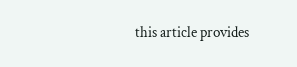this article provides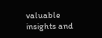valuable insights and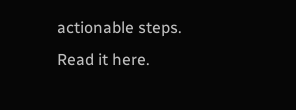actionable steps. Read it here.